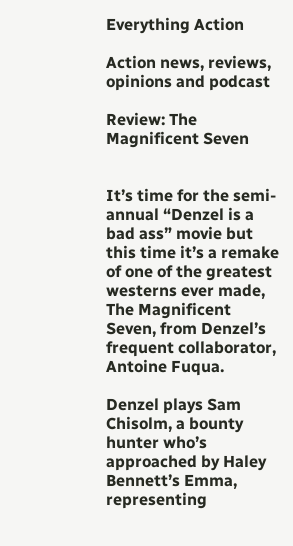Everything Action

Action news, reviews, opinions and podcast

Review: The Magnificent Seven


It’s time for the semi-annual “Denzel is a bad ass” movie but this time it’s a remake of one of the greatest westerns ever made, The Magnificent Seven, from Denzel’s frequent collaborator, Antoine Fuqua.

Denzel plays Sam Chisolm, a bounty hunter who’s approached by Haley Bennett’s Emma, representing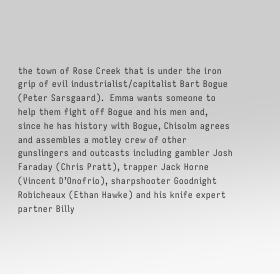the town of Rose Creek that is under the iron grip of evil industrialist/capitalist Bart Bogue (Peter Sarsgaard).  Emma wants someone to help them fight off Bogue and his men and, since he has history with Bogue, Chisolm agrees and assembles a motley crew of other gunslingers and outcasts including gambler Josh Faraday (Chris Pratt), trapper Jack Horne (Vincent D’Onofrio), sharpshooter Goodnight Robicheaux (Ethan Hawke) and his knife expert partner Billy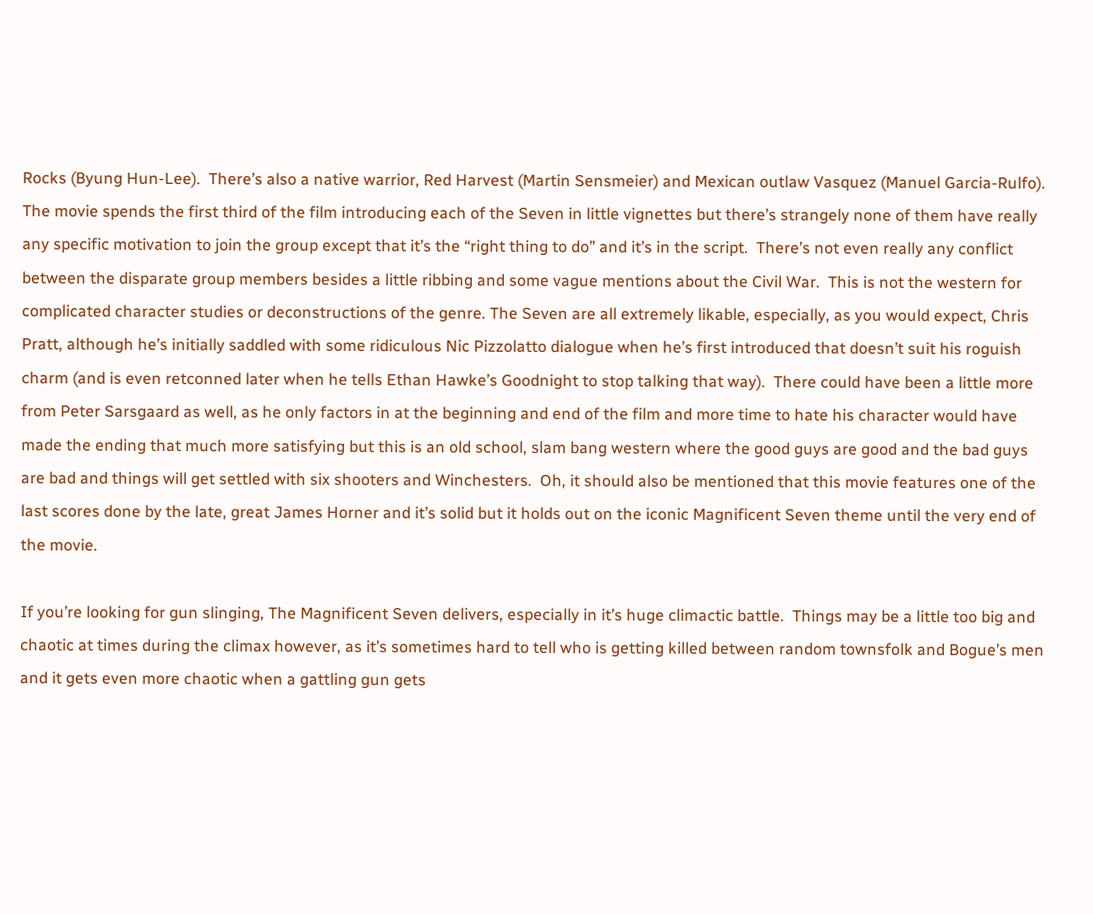Rocks (Byung Hun-Lee).  There’s also a native warrior, Red Harvest (Martin Sensmeier) and Mexican outlaw Vasquez (Manuel Garcia-Rulfo).  The movie spends the first third of the film introducing each of the Seven in little vignettes but there’s strangely none of them have really any specific motivation to join the group except that it’s the “right thing to do” and it’s in the script.  There’s not even really any conflict between the disparate group members besides a little ribbing and some vague mentions about the Civil War.  This is not the western for complicated character studies or deconstructions of the genre. The Seven are all extremely likable, especially, as you would expect, Chris Pratt, although he’s initially saddled with some ridiculous Nic Pizzolatto dialogue when he’s first introduced that doesn’t suit his roguish charm (and is even retconned later when he tells Ethan Hawke’s Goodnight to stop talking that way).  There could have been a little more from Peter Sarsgaard as well, as he only factors in at the beginning and end of the film and more time to hate his character would have made the ending that much more satisfying but this is an old school, slam bang western where the good guys are good and the bad guys are bad and things will get settled with six shooters and Winchesters.  Oh, it should also be mentioned that this movie features one of the last scores done by the late, great James Horner and it’s solid but it holds out on the iconic Magnificent Seven theme until the very end of the movie.

If you’re looking for gun slinging, The Magnificent Seven delivers, especially in it’s huge climactic battle.  Things may be a little too big and chaotic at times during the climax however, as it’s sometimes hard to tell who is getting killed between random townsfolk and Bogue’s men and it gets even more chaotic when a gattling gun gets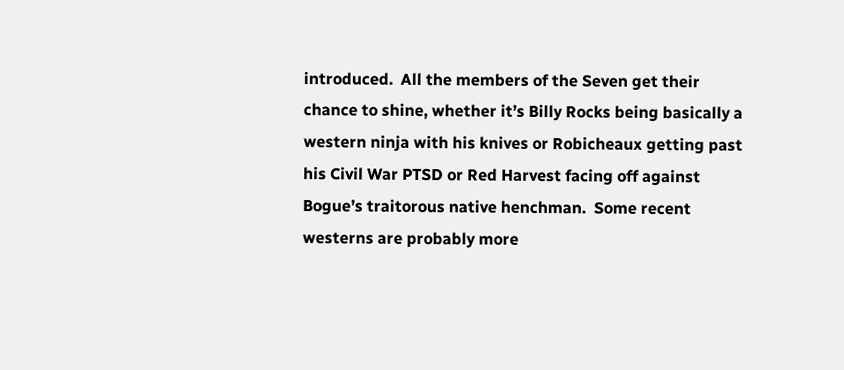introduced.  All the members of the Seven get their chance to shine, whether it’s Billy Rocks being basically a western ninja with his knives or Robicheaux getting past his Civil War PTSD or Red Harvest facing off against Bogue’s traitorous native henchman.  Some recent westerns are probably more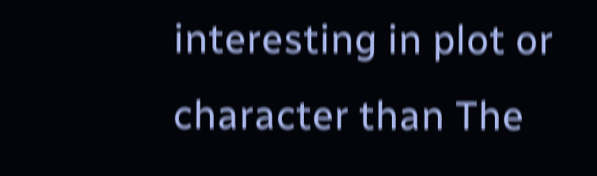interesting in plot or character than The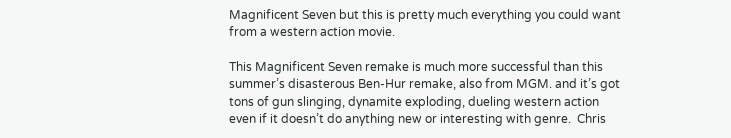Magnificent Seven but this is pretty much everything you could want from a western action movie.

This Magnificent Seven remake is much more successful than this summer’s disasterous Ben-Hur remake, also from MGM. and it’s got tons of gun slinging, dynamite exploding, dueling western action even if it doesn’t do anything new or interesting with genre.  Chris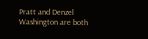Pratt and Denzel Washington are both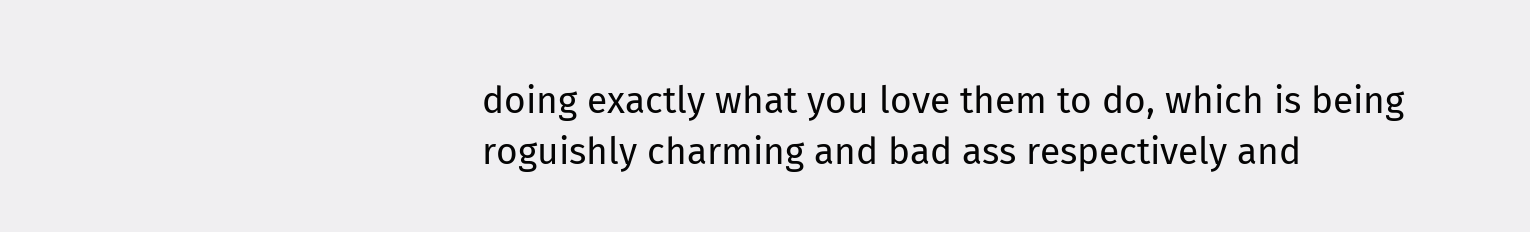doing exactly what you love them to do, which is being roguishly charming and bad ass respectively and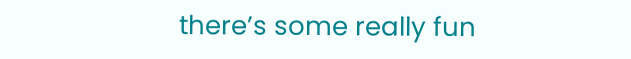there’s some really fun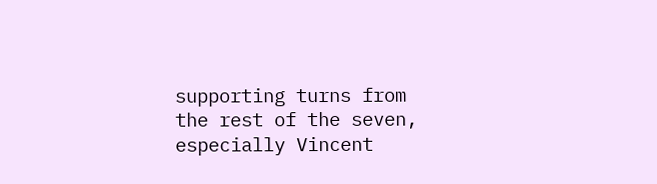supporting turns from the rest of the seven, especially Vincent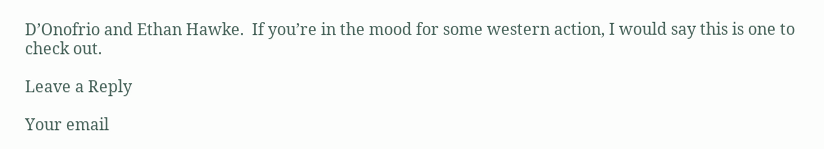D’Onofrio and Ethan Hawke.  If you’re in the mood for some western action, I would say this is one to check out.

Leave a Reply

Your email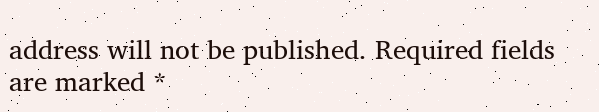address will not be published. Required fields are marked *